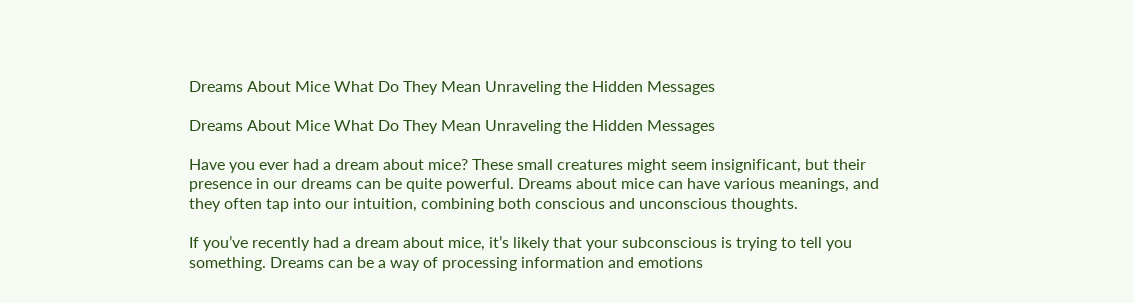Dreams About Mice What Do They Mean Unraveling the Hidden Messages

Dreams About Mice What Do They Mean Unraveling the Hidden Messages

Have you ever had a dream about mice? These small creatures might seem insignificant, but their presence in our dreams can be quite powerful. Dreams about mice can have various meanings, and they often tap into our intuition, combining both conscious and unconscious thoughts.

If you’ve recently had a dream about mice, it’s likely that your subconscious is trying to tell you something. Dreams can be a way of processing information and emotions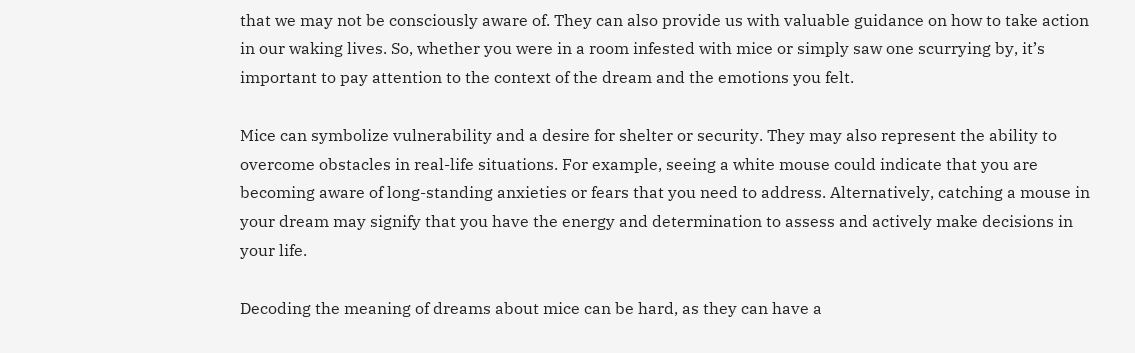that we may not be consciously aware of. They can also provide us with valuable guidance on how to take action in our waking lives. So, whether you were in a room infested with mice or simply saw one scurrying by, it’s important to pay attention to the context of the dream and the emotions you felt.

Mice can symbolize vulnerability and a desire for shelter or security. They may also represent the ability to overcome obstacles in real-life situations. For example, seeing a white mouse could indicate that you are becoming aware of long-standing anxieties or fears that you need to address. Alternatively, catching a mouse in your dream may signify that you have the energy and determination to assess and actively make decisions in your life.

Decoding the meaning of dreams about mice can be hard, as they can have a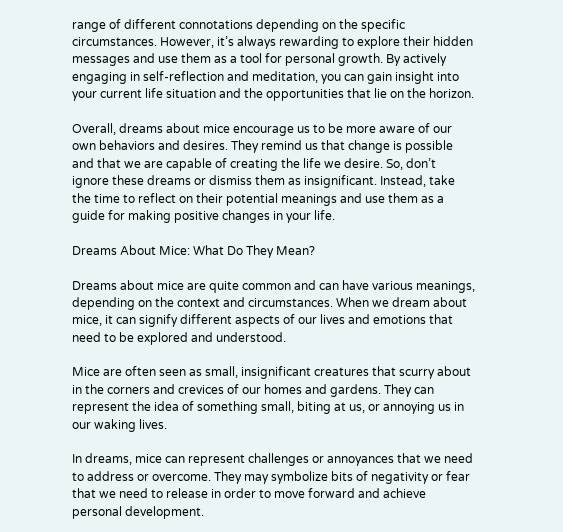range of different connotations depending on the specific circumstances. However, it’s always rewarding to explore their hidden messages and use them as a tool for personal growth. By actively engaging in self-reflection and meditation, you can gain insight into your current life situation and the opportunities that lie on the horizon.

Overall, dreams about mice encourage us to be more aware of our own behaviors and desires. They remind us that change is possible and that we are capable of creating the life we desire. So, don’t ignore these dreams or dismiss them as insignificant. Instead, take the time to reflect on their potential meanings and use them as a guide for making positive changes in your life.

Dreams About Mice: What Do They Mean?

Dreams about mice are quite common and can have various meanings, depending on the context and circumstances. When we dream about mice, it can signify different aspects of our lives and emotions that need to be explored and understood.

Mice are often seen as small, insignificant creatures that scurry about in the corners and crevices of our homes and gardens. They can represent the idea of something small, biting at us, or annoying us in our waking lives.

In dreams, mice can represent challenges or annoyances that we need to address or overcome. They may symbolize bits of negativity or fear that we need to release in order to move forward and achieve personal development.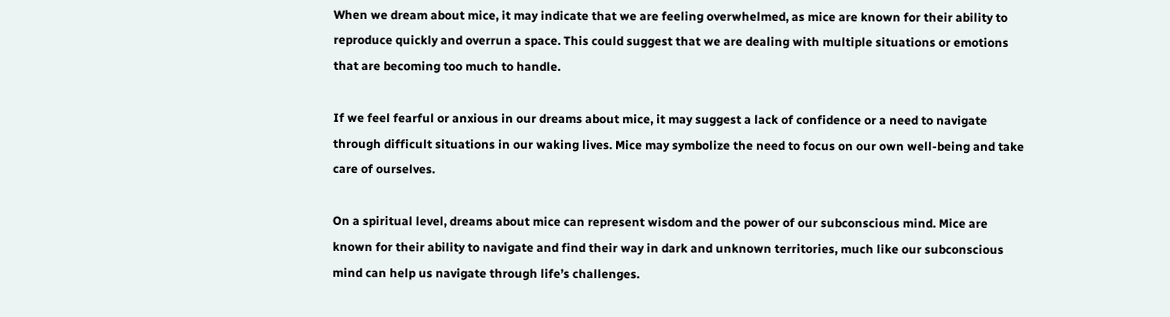When we dream about mice, it may indicate that we are feeling overwhelmed, as mice are known for their ability to reproduce quickly and overrun a space. This could suggest that we are dealing with multiple situations or emotions that are becoming too much to handle.

If we feel fearful or anxious in our dreams about mice, it may suggest a lack of confidence or a need to navigate through difficult situations in our waking lives. Mice may symbolize the need to focus on our own well-being and take care of ourselves.

On a spiritual level, dreams about mice can represent wisdom and the power of our subconscious mind. Mice are known for their ability to navigate and find their way in dark and unknown territories, much like our subconscious mind can help us navigate through life’s challenges.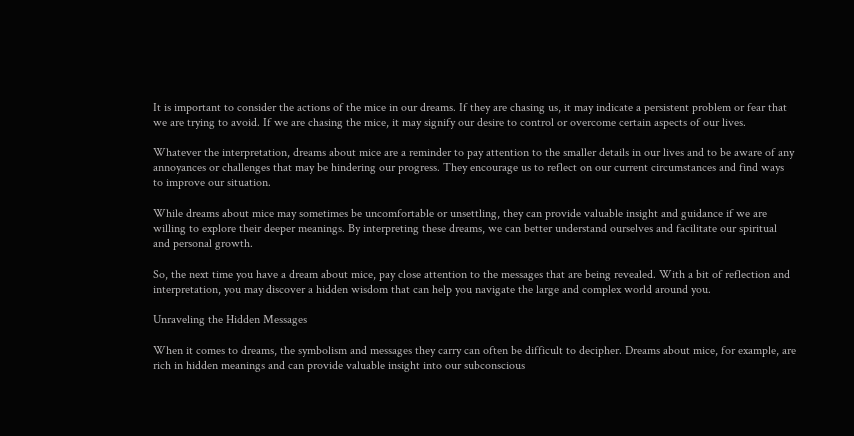It is important to consider the actions of the mice in our dreams. If they are chasing us, it may indicate a persistent problem or fear that we are trying to avoid. If we are chasing the mice, it may signify our desire to control or overcome certain aspects of our lives.

Whatever the interpretation, dreams about mice are a reminder to pay attention to the smaller details in our lives and to be aware of any annoyances or challenges that may be hindering our progress. They encourage us to reflect on our current circumstances and find ways to improve our situation.

While dreams about mice may sometimes be uncomfortable or unsettling, they can provide valuable insight and guidance if we are willing to explore their deeper meanings. By interpreting these dreams, we can better understand ourselves and facilitate our spiritual and personal growth.

So, the next time you have a dream about mice, pay close attention to the messages that are being revealed. With a bit of reflection and interpretation, you may discover a hidden wisdom that can help you navigate the large and complex world around you.

Unraveling the Hidden Messages

When it comes to dreams, the symbolism and messages they carry can often be difficult to decipher. Dreams about mice, for example, are rich in hidden meanings and can provide valuable insight into our subconscious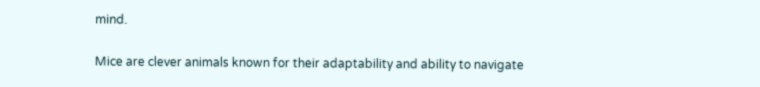mind.

Mice are clever animals known for their adaptability and ability to navigate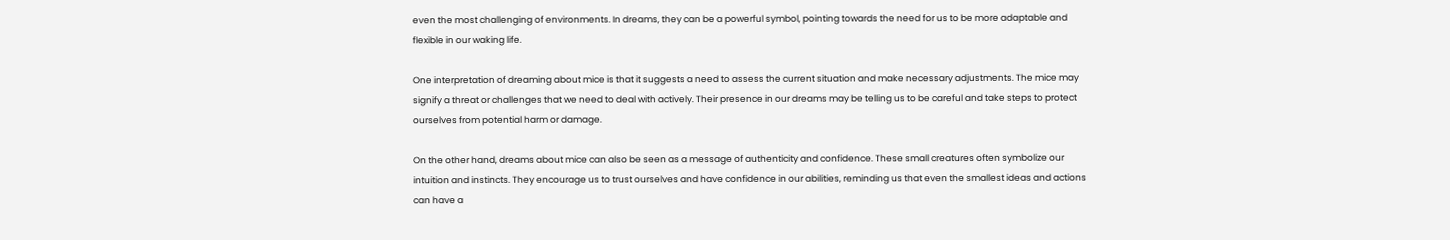even the most challenging of environments. In dreams, they can be a powerful symbol, pointing towards the need for us to be more adaptable and flexible in our waking life.

One interpretation of dreaming about mice is that it suggests a need to assess the current situation and make necessary adjustments. The mice may signify a threat or challenges that we need to deal with actively. Their presence in our dreams may be telling us to be careful and take steps to protect ourselves from potential harm or damage.

On the other hand, dreams about mice can also be seen as a message of authenticity and confidence. These small creatures often symbolize our intuition and instincts. They encourage us to trust ourselves and have confidence in our abilities, reminding us that even the smallest ideas and actions can have a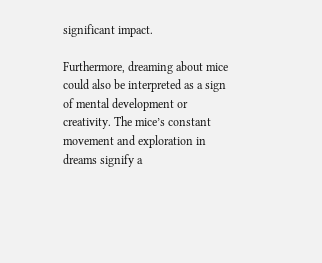significant impact.

Furthermore, dreaming about mice could also be interpreted as a sign of mental development or creativity. The mice’s constant movement and exploration in dreams signify a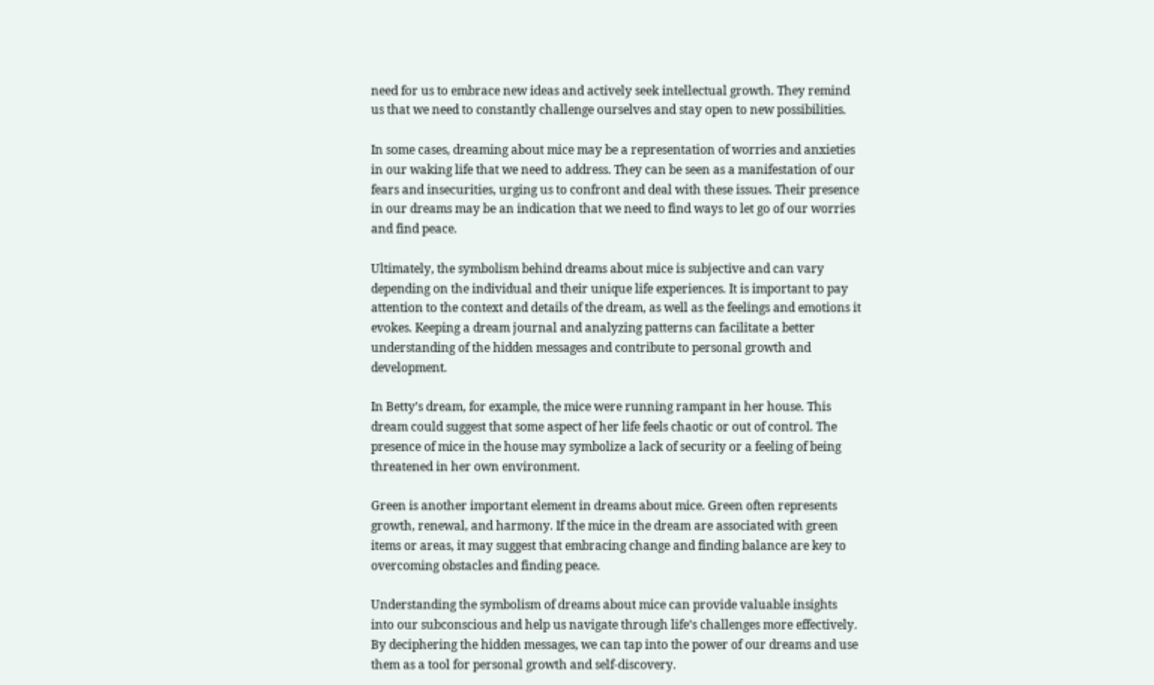need for us to embrace new ideas and actively seek intellectual growth. They remind us that we need to constantly challenge ourselves and stay open to new possibilities.

In some cases, dreaming about mice may be a representation of worries and anxieties in our waking life that we need to address. They can be seen as a manifestation of our fears and insecurities, urging us to confront and deal with these issues. Their presence in our dreams may be an indication that we need to find ways to let go of our worries and find peace.

Ultimately, the symbolism behind dreams about mice is subjective and can vary depending on the individual and their unique life experiences. It is important to pay attention to the context and details of the dream, as well as the feelings and emotions it evokes. Keeping a dream journal and analyzing patterns can facilitate a better understanding of the hidden messages and contribute to personal growth and development.

In Betty’s dream, for example, the mice were running rampant in her house. This dream could suggest that some aspect of her life feels chaotic or out of control. The presence of mice in the house may symbolize a lack of security or a feeling of being threatened in her own environment.

Green is another important element in dreams about mice. Green often represents growth, renewal, and harmony. If the mice in the dream are associated with green items or areas, it may suggest that embracing change and finding balance are key to overcoming obstacles and finding peace.

Understanding the symbolism of dreams about mice can provide valuable insights into our subconscious and help us navigate through life’s challenges more effectively. By deciphering the hidden messages, we can tap into the power of our dreams and use them as a tool for personal growth and self-discovery.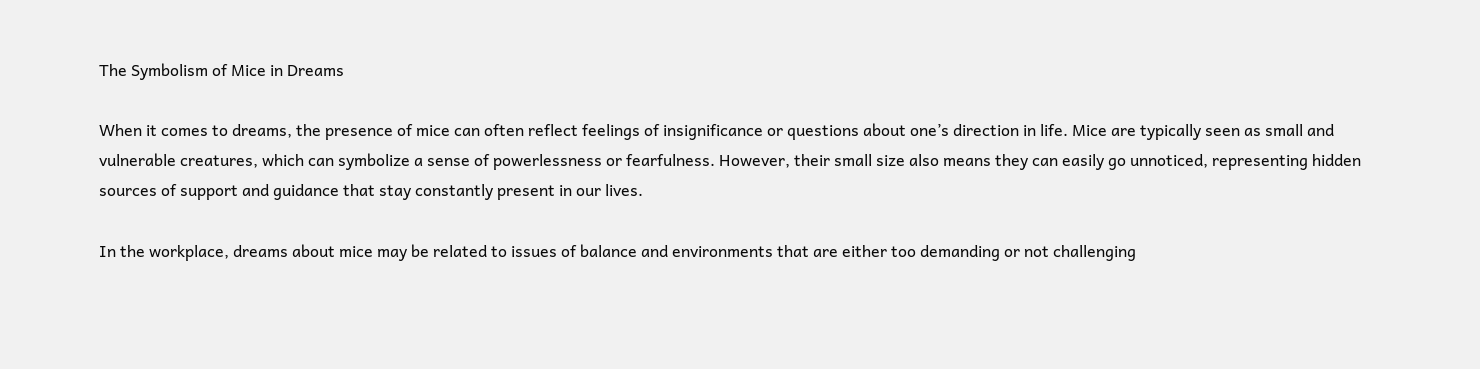The Symbolism of Mice in Dreams

When it comes to dreams, the presence of mice can often reflect feelings of insignificance or questions about one’s direction in life. Mice are typically seen as small and vulnerable creatures, which can symbolize a sense of powerlessness or fearfulness. However, their small size also means they can easily go unnoticed, representing hidden sources of support and guidance that stay constantly present in our lives.

In the workplace, dreams about mice may be related to issues of balance and environments that are either too demanding or not challenging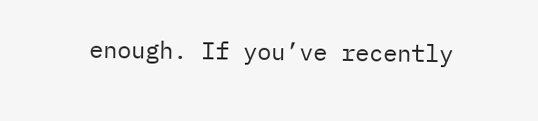enough. If you’ve recently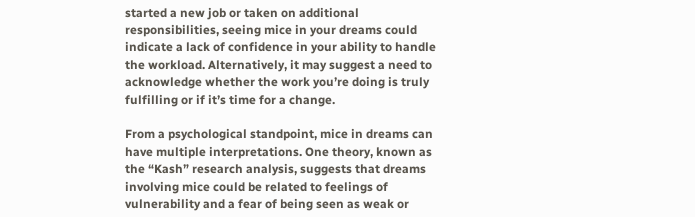started a new job or taken on additional responsibilities, seeing mice in your dreams could indicate a lack of confidence in your ability to handle the workload. Alternatively, it may suggest a need to acknowledge whether the work you’re doing is truly fulfilling or if it’s time for a change.

From a psychological standpoint, mice in dreams can have multiple interpretations. One theory, known as the “Kash” research analysis, suggests that dreams involving mice could be related to feelings of vulnerability and a fear of being seen as weak or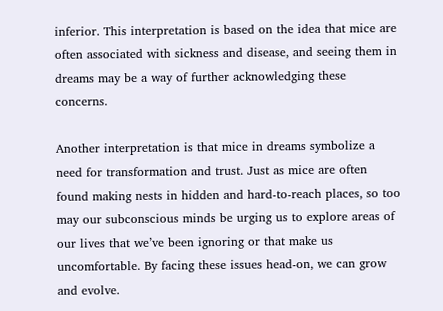inferior. This interpretation is based on the idea that mice are often associated with sickness and disease, and seeing them in dreams may be a way of further acknowledging these concerns.

Another interpretation is that mice in dreams symbolize a need for transformation and trust. Just as mice are often found making nests in hidden and hard-to-reach places, so too may our subconscious minds be urging us to explore areas of our lives that we’ve been ignoring or that make us uncomfortable. By facing these issues head-on, we can grow and evolve.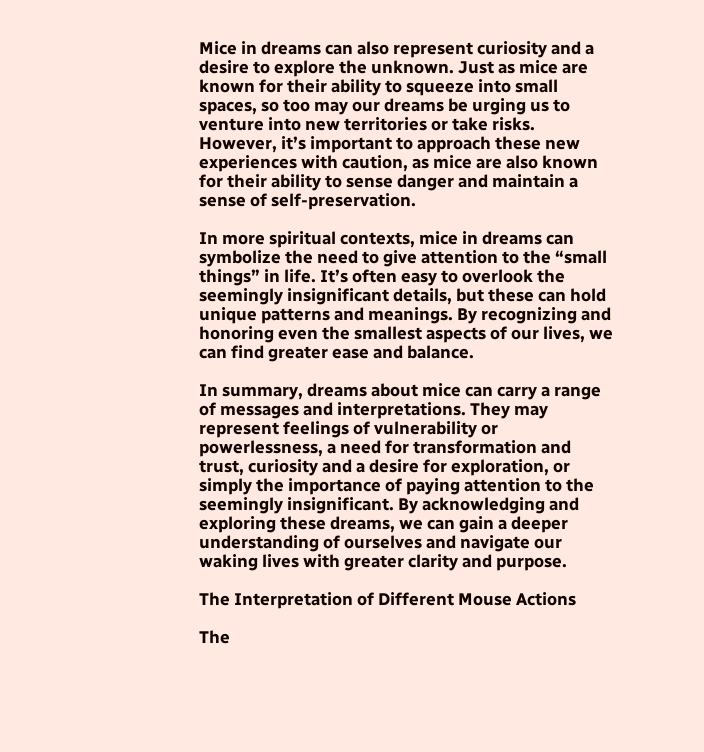Mice in dreams can also represent curiosity and a desire to explore the unknown. Just as mice are known for their ability to squeeze into small spaces, so too may our dreams be urging us to venture into new territories or take risks. However, it’s important to approach these new experiences with caution, as mice are also known for their ability to sense danger and maintain a sense of self-preservation.

In more spiritual contexts, mice in dreams can symbolize the need to give attention to the “small things” in life. It’s often easy to overlook the seemingly insignificant details, but these can hold unique patterns and meanings. By recognizing and honoring even the smallest aspects of our lives, we can find greater ease and balance.

In summary, dreams about mice can carry a range of messages and interpretations. They may represent feelings of vulnerability or powerlessness, a need for transformation and trust, curiosity and a desire for exploration, or simply the importance of paying attention to the seemingly insignificant. By acknowledging and exploring these dreams, we can gain a deeper understanding of ourselves and navigate our waking lives with greater clarity and purpose.

The Interpretation of Different Mouse Actions

The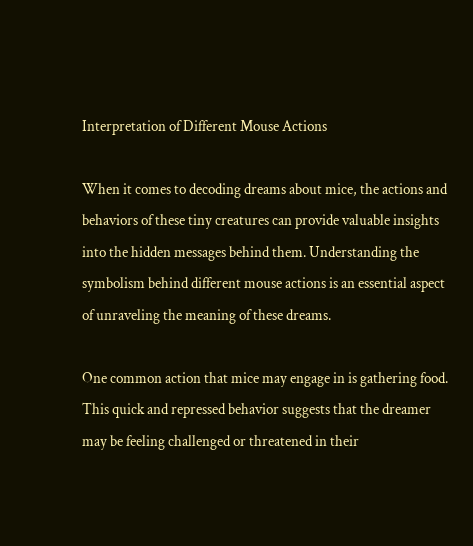Interpretation of Different Mouse Actions

When it comes to decoding dreams about mice, the actions and behaviors of these tiny creatures can provide valuable insights into the hidden messages behind them. Understanding the symbolism behind different mouse actions is an essential aspect of unraveling the meaning of these dreams.

One common action that mice may engage in is gathering food. This quick and repressed behavior suggests that the dreamer may be feeling challenged or threatened in their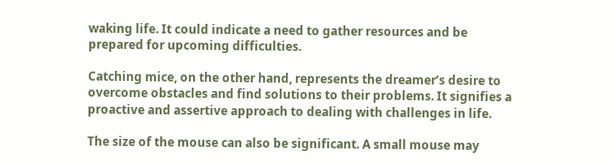waking life. It could indicate a need to gather resources and be prepared for upcoming difficulties.

Catching mice, on the other hand, represents the dreamer’s desire to overcome obstacles and find solutions to their problems. It signifies a proactive and assertive approach to dealing with challenges in life.

The size of the mouse can also be significant. A small mouse may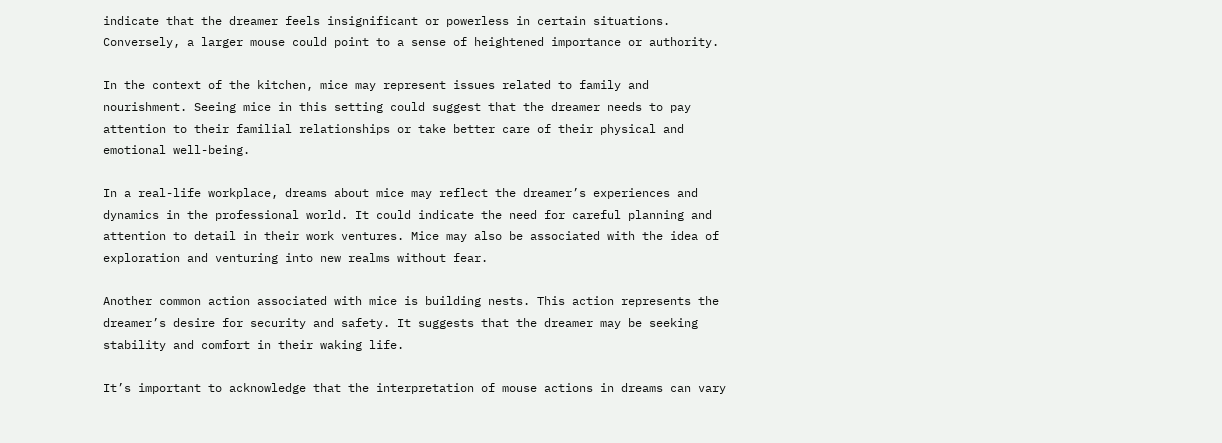indicate that the dreamer feels insignificant or powerless in certain situations. Conversely, a larger mouse could point to a sense of heightened importance or authority.

In the context of the kitchen, mice may represent issues related to family and nourishment. Seeing mice in this setting could suggest that the dreamer needs to pay attention to their familial relationships or take better care of their physical and emotional well-being.

In a real-life workplace, dreams about mice may reflect the dreamer’s experiences and dynamics in the professional world. It could indicate the need for careful planning and attention to detail in their work ventures. Mice may also be associated with the idea of exploration and venturing into new realms without fear.

Another common action associated with mice is building nests. This action represents the dreamer’s desire for security and safety. It suggests that the dreamer may be seeking stability and comfort in their waking life.

It’s important to acknowledge that the interpretation of mouse actions in dreams can vary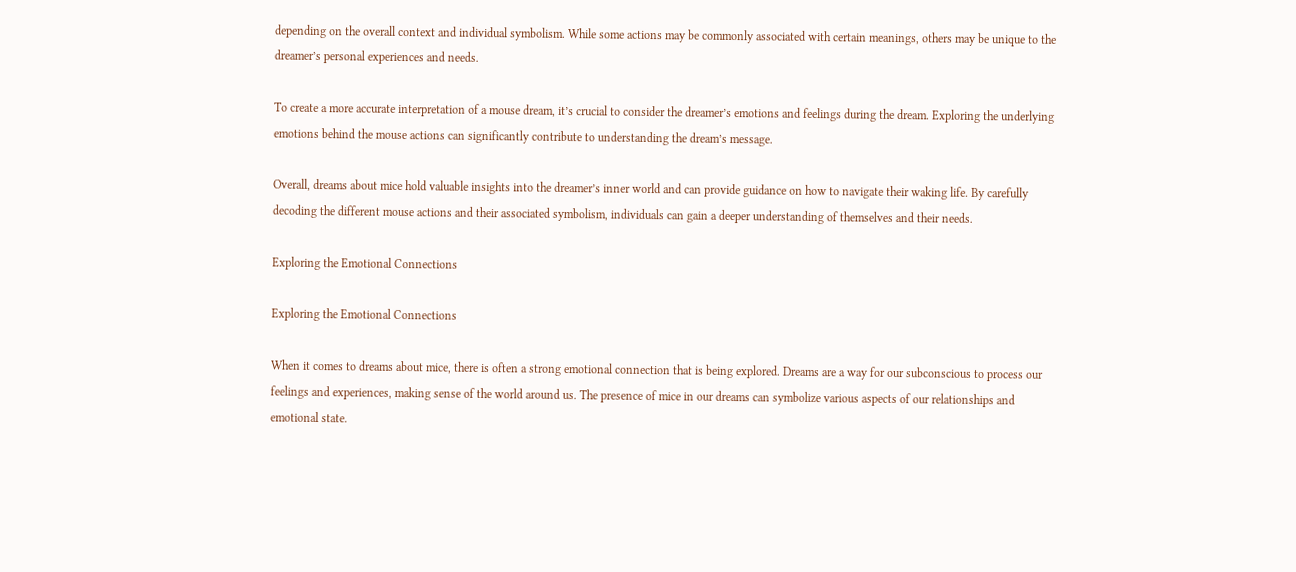depending on the overall context and individual symbolism. While some actions may be commonly associated with certain meanings, others may be unique to the dreamer’s personal experiences and needs.

To create a more accurate interpretation of a mouse dream, it’s crucial to consider the dreamer’s emotions and feelings during the dream. Exploring the underlying emotions behind the mouse actions can significantly contribute to understanding the dream’s message.

Overall, dreams about mice hold valuable insights into the dreamer’s inner world and can provide guidance on how to navigate their waking life. By carefully decoding the different mouse actions and their associated symbolism, individuals can gain a deeper understanding of themselves and their needs.

Exploring the Emotional Connections

Exploring the Emotional Connections

When it comes to dreams about mice, there is often a strong emotional connection that is being explored. Dreams are a way for our subconscious to process our feelings and experiences, making sense of the world around us. The presence of mice in our dreams can symbolize various aspects of our relationships and emotional state.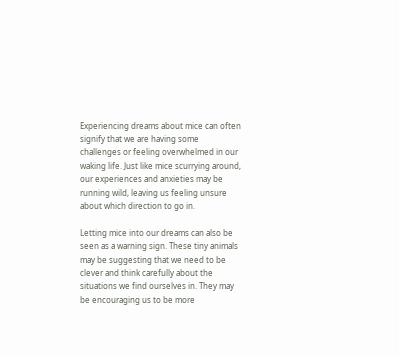Experiencing dreams about mice can often signify that we are having some challenges or feeling overwhelmed in our waking life. Just like mice scurrying around, our experiences and anxieties may be running wild, leaving us feeling unsure about which direction to go in.

Letting mice into our dreams can also be seen as a warning sign. These tiny animals may be suggesting that we need to be clever and think carefully about the situations we find ourselves in. They may be encouraging us to be more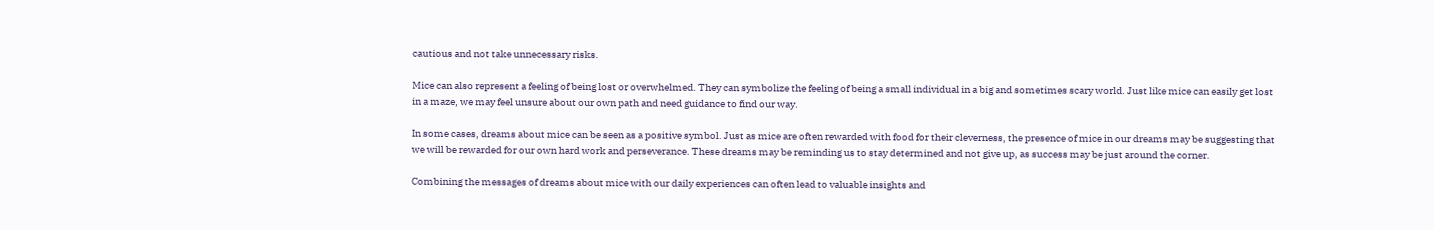cautious and not take unnecessary risks.

Mice can also represent a feeling of being lost or overwhelmed. They can symbolize the feeling of being a small individual in a big and sometimes scary world. Just like mice can easily get lost in a maze, we may feel unsure about our own path and need guidance to find our way.

In some cases, dreams about mice can be seen as a positive symbol. Just as mice are often rewarded with food for their cleverness, the presence of mice in our dreams may be suggesting that we will be rewarded for our own hard work and perseverance. These dreams may be reminding us to stay determined and not give up, as success may be just around the corner.

Combining the messages of dreams about mice with our daily experiences can often lead to valuable insights and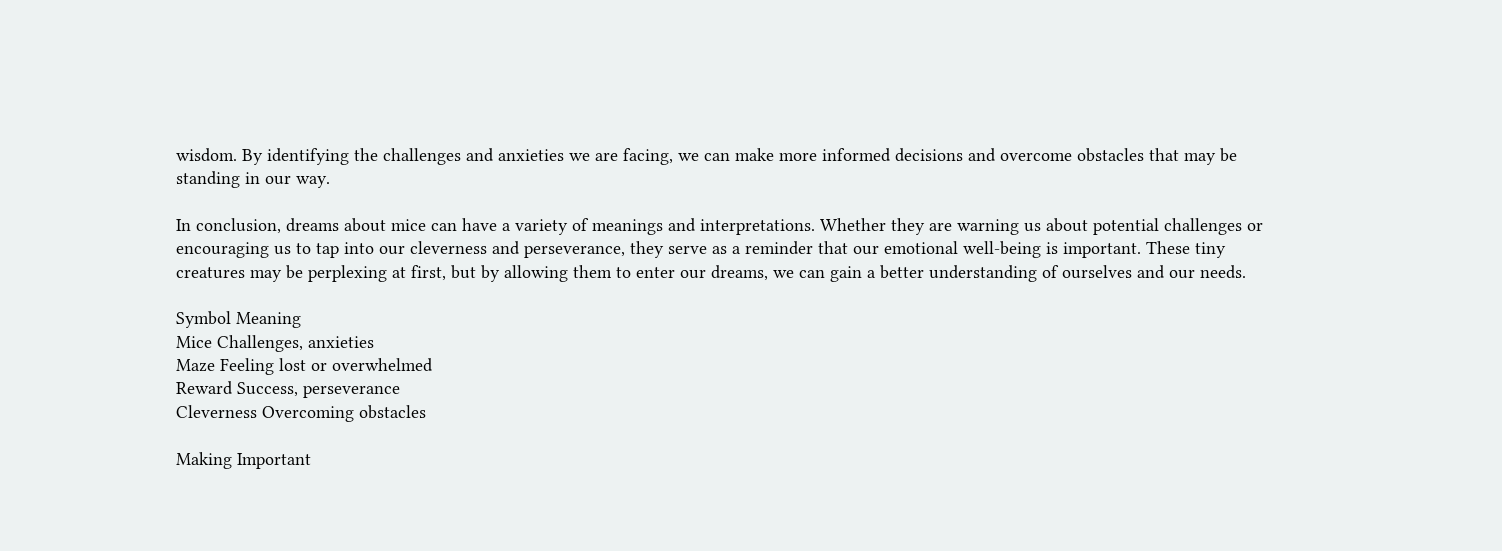wisdom. By identifying the challenges and anxieties we are facing, we can make more informed decisions and overcome obstacles that may be standing in our way.

In conclusion, dreams about mice can have a variety of meanings and interpretations. Whether they are warning us about potential challenges or encouraging us to tap into our cleverness and perseverance, they serve as a reminder that our emotional well-being is important. These tiny creatures may be perplexing at first, but by allowing them to enter our dreams, we can gain a better understanding of ourselves and our needs.

Symbol Meaning
Mice Challenges, anxieties
Maze Feeling lost or overwhelmed
Reward Success, perseverance
Cleverness Overcoming obstacles

Making Important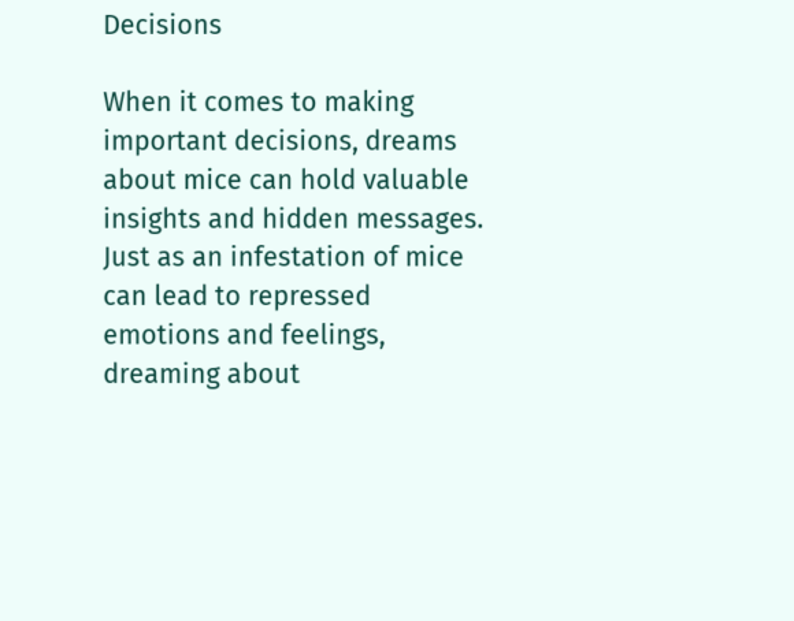Decisions

When it comes to making important decisions, dreams about mice can hold valuable insights and hidden messages. Just as an infestation of mice can lead to repressed emotions and feelings, dreaming about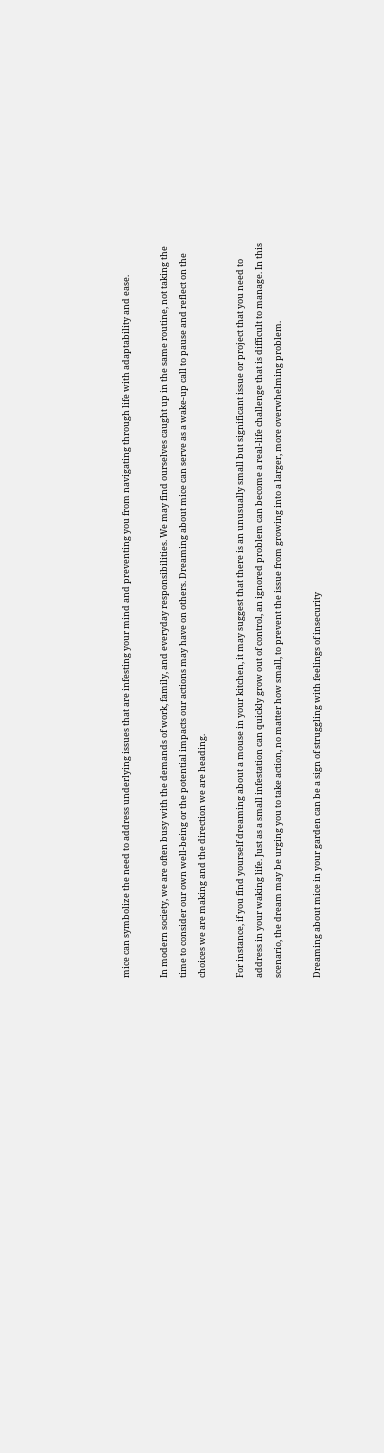mice can symbolize the need to address underlying issues that are infesting your mind and preventing you from navigating through life with adaptability and ease.

In modern society, we are often busy with the demands of work, family, and everyday responsibilities. We may find ourselves caught up in the same routine, not taking the time to consider our own well-being or the potential impacts our actions may have on others. Dreaming about mice can serve as a wake-up call to pause and reflect on the choices we are making and the direction we are heading.

For instance, if you find yourself dreaming about a mouse in your kitchen, it may suggest that there is an unusually small but significant issue or project that you need to address in your waking life. Just as a small infestation can quickly grow out of control, an ignored problem can become a real-life challenge that is difficult to manage. In this scenario, the dream may be urging you to take action, no matter how small, to prevent the issue from growing into a larger, more overwhelming problem.

Dreaming about mice in your garden can be a sign of struggling with feelings of insecurity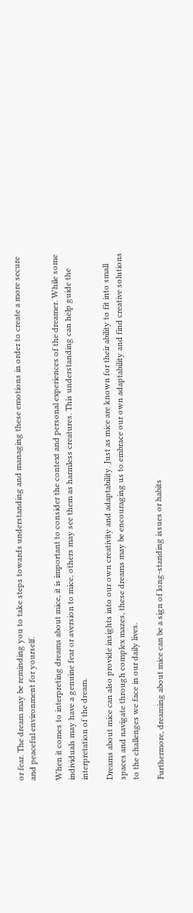or fear. The dream may be reminding you to take steps towards understanding and managing these emotions in order to create a more secure and peaceful environment for yourself.

When it comes to interpreting dreams about mice, it is important to consider the context and personal experiences of the dreamer. While some individuals may have a genuine fear or aversion to mice, others may see them as harmless creatures. This understanding can help guide the interpretation of the dream.

Dreams about mice can also provide insights into our own creativity and adaptability. Just as mice are known for their ability to fit into small spaces and navigate through complex mazes, these dreams may be encouraging us to embrace our own adaptability and find creative solutions to the challenges we face in our daily lives.

Furthermore, dreaming about mice can be a sign of long-standing issues or habits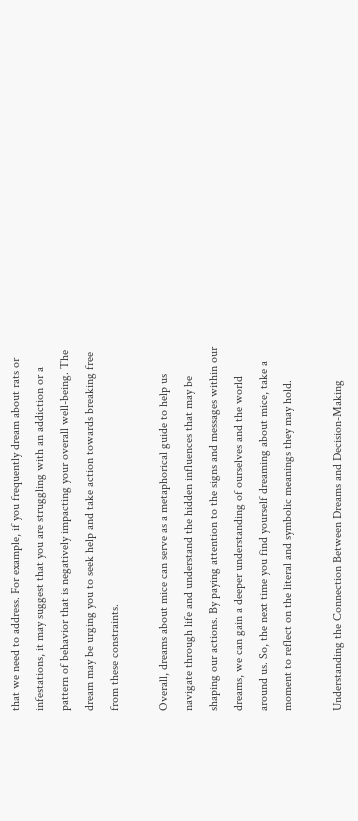that we need to address. For example, if you frequently dream about rats or infestations, it may suggest that you are struggling with an addiction or a pattern of behavior that is negatively impacting your overall well-being. The dream may be urging you to seek help and take action towards breaking free from these constraints.

Overall, dreams about mice can serve as a metaphorical guide to help us navigate through life and understand the hidden influences that may be shaping our actions. By paying attention to the signs and messages within our dreams, we can gain a deeper understanding of ourselves and the world around us. So, the next time you find yourself dreaming about mice, take a moment to reflect on the literal and symbolic meanings they may hold.

Understanding the Connection Between Dreams and Decision-Making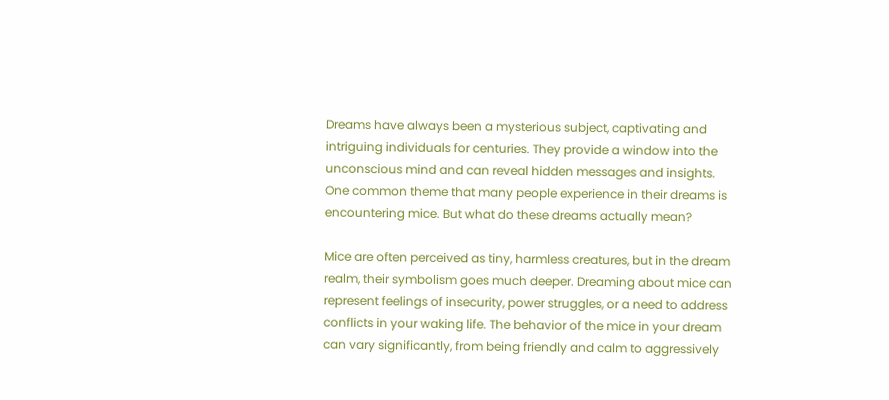Dreams have always been a mysterious subject, captivating and intriguing individuals for centuries. They provide a window into the unconscious mind and can reveal hidden messages and insights. One common theme that many people experience in their dreams is encountering mice. But what do these dreams actually mean?

Mice are often perceived as tiny, harmless creatures, but in the dream realm, their symbolism goes much deeper. Dreaming about mice can represent feelings of insecurity, power struggles, or a need to address conflicts in your waking life. The behavior of the mice in your dream can vary significantly, from being friendly and calm to aggressively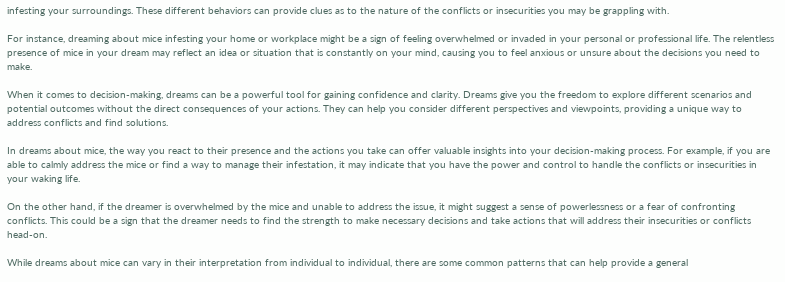infesting your surroundings. These different behaviors can provide clues as to the nature of the conflicts or insecurities you may be grappling with.

For instance, dreaming about mice infesting your home or workplace might be a sign of feeling overwhelmed or invaded in your personal or professional life. The relentless presence of mice in your dream may reflect an idea or situation that is constantly on your mind, causing you to feel anxious or unsure about the decisions you need to make.

When it comes to decision-making, dreams can be a powerful tool for gaining confidence and clarity. Dreams give you the freedom to explore different scenarios and potential outcomes without the direct consequences of your actions. They can help you consider different perspectives and viewpoints, providing a unique way to address conflicts and find solutions.

In dreams about mice, the way you react to their presence and the actions you take can offer valuable insights into your decision-making process. For example, if you are able to calmly address the mice or find a way to manage their infestation, it may indicate that you have the power and control to handle the conflicts or insecurities in your waking life.

On the other hand, if the dreamer is overwhelmed by the mice and unable to address the issue, it might suggest a sense of powerlessness or a fear of confronting conflicts. This could be a sign that the dreamer needs to find the strength to make necessary decisions and take actions that will address their insecurities or conflicts head-on.

While dreams about mice can vary in their interpretation from individual to individual, there are some common patterns that can help provide a general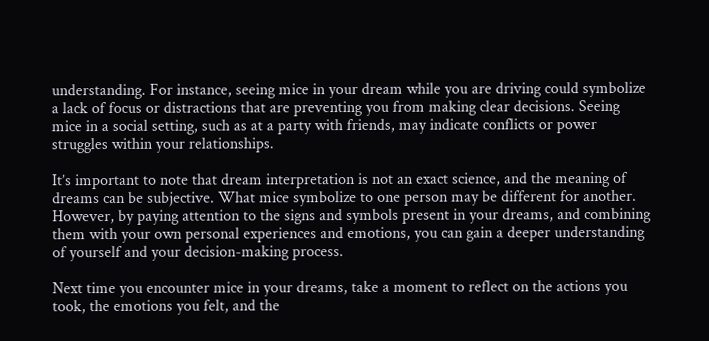understanding. For instance, seeing mice in your dream while you are driving could symbolize a lack of focus or distractions that are preventing you from making clear decisions. Seeing mice in a social setting, such as at a party with friends, may indicate conflicts or power struggles within your relationships.

It’s important to note that dream interpretation is not an exact science, and the meaning of dreams can be subjective. What mice symbolize to one person may be different for another. However, by paying attention to the signs and symbols present in your dreams, and combining them with your own personal experiences and emotions, you can gain a deeper understanding of yourself and your decision-making process.

Next time you encounter mice in your dreams, take a moment to reflect on the actions you took, the emotions you felt, and the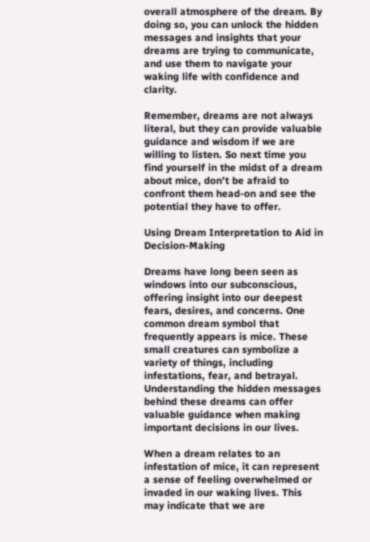overall atmosphere of the dream. By doing so, you can unlock the hidden messages and insights that your dreams are trying to communicate, and use them to navigate your waking life with confidence and clarity.

Remember, dreams are not always literal, but they can provide valuable guidance and wisdom if we are willing to listen. So next time you find yourself in the midst of a dream about mice, don’t be afraid to confront them head-on and see the potential they have to offer.

Using Dream Interpretation to Aid in Decision-Making

Dreams have long been seen as windows into our subconscious, offering insight into our deepest fears, desires, and concerns. One common dream symbol that frequently appears is mice. These small creatures can symbolize a variety of things, including infestations, fear, and betrayal. Understanding the hidden messages behind these dreams can offer valuable guidance when making important decisions in our lives.

When a dream relates to an infestation of mice, it can represent a sense of feeling overwhelmed or invaded in our waking lives. This may indicate that we are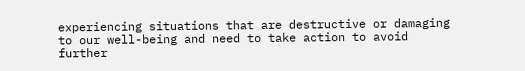experiencing situations that are destructive or damaging to our well-being and need to take action to avoid further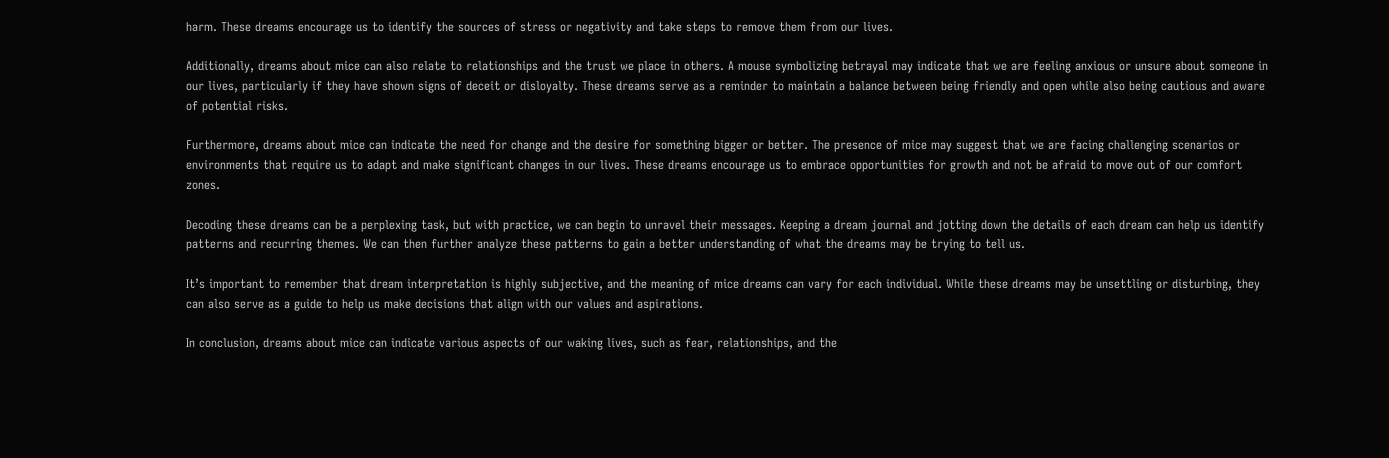harm. These dreams encourage us to identify the sources of stress or negativity and take steps to remove them from our lives.

Additionally, dreams about mice can also relate to relationships and the trust we place in others. A mouse symbolizing betrayal may indicate that we are feeling anxious or unsure about someone in our lives, particularly if they have shown signs of deceit or disloyalty. These dreams serve as a reminder to maintain a balance between being friendly and open while also being cautious and aware of potential risks.

Furthermore, dreams about mice can indicate the need for change and the desire for something bigger or better. The presence of mice may suggest that we are facing challenging scenarios or environments that require us to adapt and make significant changes in our lives. These dreams encourage us to embrace opportunities for growth and not be afraid to move out of our comfort zones.

Decoding these dreams can be a perplexing task, but with practice, we can begin to unravel their messages. Keeping a dream journal and jotting down the details of each dream can help us identify patterns and recurring themes. We can then further analyze these patterns to gain a better understanding of what the dreams may be trying to tell us.

It’s important to remember that dream interpretation is highly subjective, and the meaning of mice dreams can vary for each individual. While these dreams may be unsettling or disturbing, they can also serve as a guide to help us make decisions that align with our values and aspirations.

In conclusion, dreams about mice can indicate various aspects of our waking lives, such as fear, relationships, and the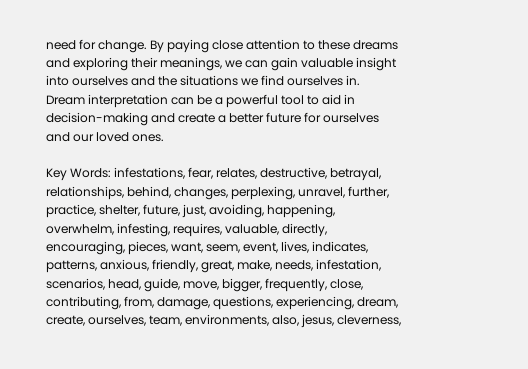need for change. By paying close attention to these dreams and exploring their meanings, we can gain valuable insight into ourselves and the situations we find ourselves in. Dream interpretation can be a powerful tool to aid in decision-making and create a better future for ourselves and our loved ones.

Key Words: infestations, fear, relates, destructive, betrayal, relationships, behind, changes, perplexing, unravel, further, practice, shelter, future, just, avoiding, happening, overwhelm, infesting, requires, valuable, directly, encouraging, pieces, want, seem, event, lives, indicates, patterns, anxious, friendly, great, make, needs, infestation, scenarios, head, guide, move, bigger, frequently, close, contributing, from, damage, questions, experiencing, dream, create, ourselves, team, environments, also, jesus, cleverness,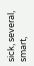sick, several, smart,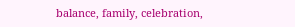balance, family, celebration,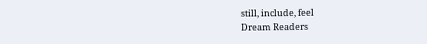still, include, feel
Dream Readers